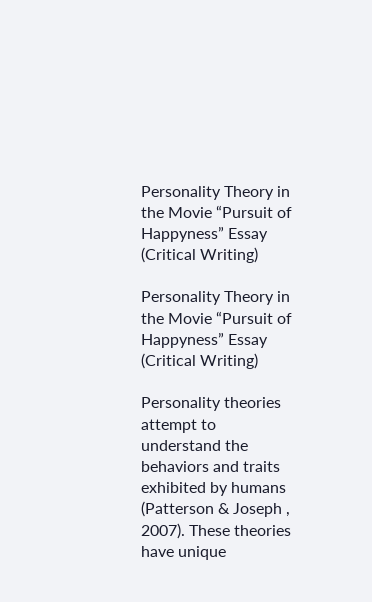Personality Theory in the Movie “Pursuit of Happyness” Essay (Critical Writing)

Personality Theory in the Movie “Pursuit of Happyness” Essay (Critical Writing)

Personality theories attempt to understand the behaviors and traits exhibited by humans (Patterson & Joseph , 2007). These theories have unique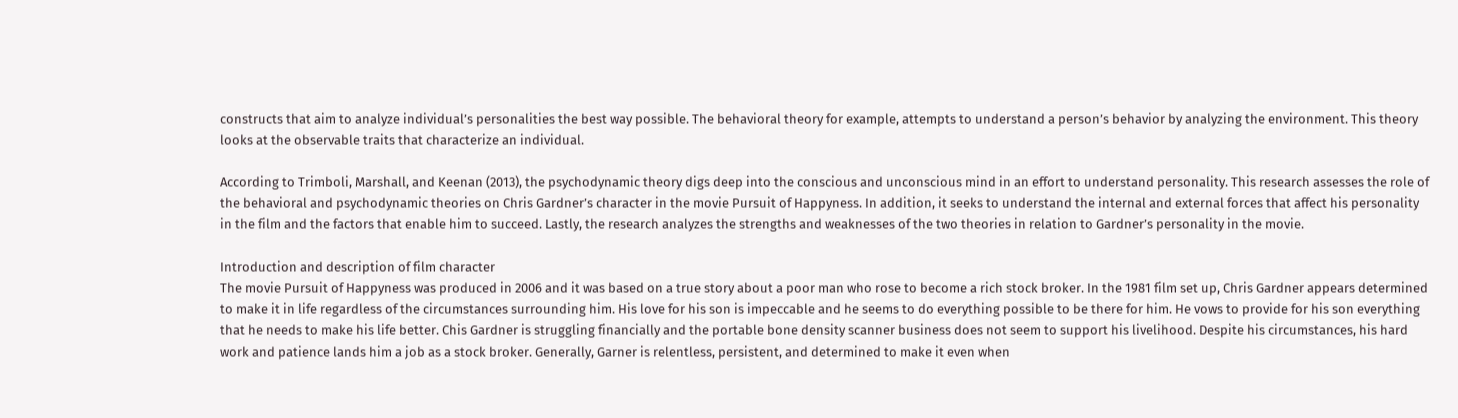constructs that aim to analyze individual’s personalities the best way possible. The behavioral theory for example, attempts to understand a person’s behavior by analyzing the environment. This theory looks at the observable traits that characterize an individual.

According to Trimboli, Marshall, and Keenan (2013), the psychodynamic theory digs deep into the conscious and unconscious mind in an effort to understand personality. This research assesses the role of the behavioral and psychodynamic theories on Chris Gardner’s character in the movie Pursuit of Happyness. In addition, it seeks to understand the internal and external forces that affect his personality in the film and the factors that enable him to succeed. Lastly, the research analyzes the strengths and weaknesses of the two theories in relation to Gardner’s personality in the movie.

Introduction and description of film character
The movie Pursuit of Happyness was produced in 2006 and it was based on a true story about a poor man who rose to become a rich stock broker. In the 1981 film set up, Chris Gardner appears determined to make it in life regardless of the circumstances surrounding him. His love for his son is impeccable and he seems to do everything possible to be there for him. He vows to provide for his son everything that he needs to make his life better. Chis Gardner is struggling financially and the portable bone density scanner business does not seem to support his livelihood. Despite his circumstances, his hard work and patience lands him a job as a stock broker. Generally, Garner is relentless, persistent, and determined to make it even when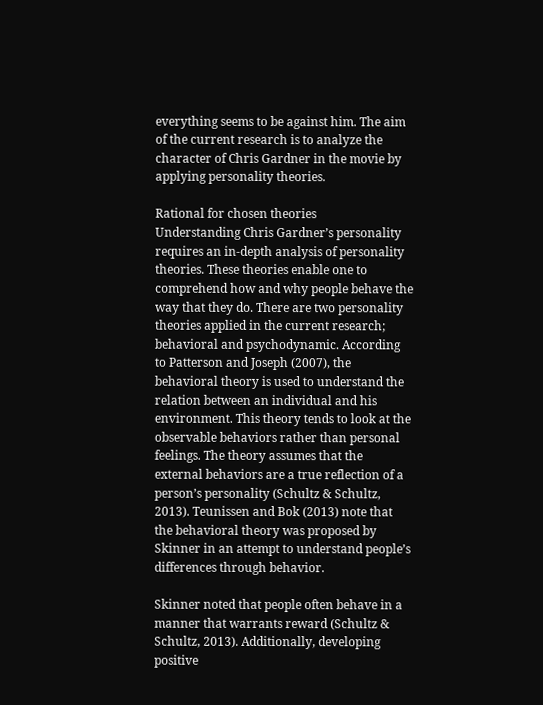everything seems to be against him. The aim of the current research is to analyze the character of Chris Gardner in the movie by applying personality theories.

Rational for chosen theories
Understanding Chris Gardner’s personality requires an in-depth analysis of personality theories. These theories enable one to comprehend how and why people behave the way that they do. There are two personality theories applied in the current research; behavioral and psychodynamic. According to Patterson and Joseph (2007), the behavioral theory is used to understand the relation between an individual and his environment. This theory tends to look at the observable behaviors rather than personal feelings. The theory assumes that the external behaviors are a true reflection of a person’s personality (Schultz & Schultz, 2013). Teunissen and Bok (2013) note that the behavioral theory was proposed by Skinner in an attempt to understand people’s differences through behavior.

Skinner noted that people often behave in a manner that warrants reward (Schultz & Schultz, 2013). Additionally, developing positive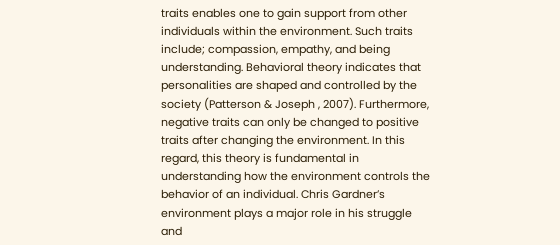traits enables one to gain support from other individuals within the environment. Such traits include; compassion, empathy, and being understanding. Behavioral theory indicates that personalities are shaped and controlled by the society (Patterson & Joseph , 2007). Furthermore, negative traits can only be changed to positive traits after changing the environment. In this regard, this theory is fundamental in understanding how the environment controls the behavior of an individual. Chris Gardner’s environment plays a major role in his struggle and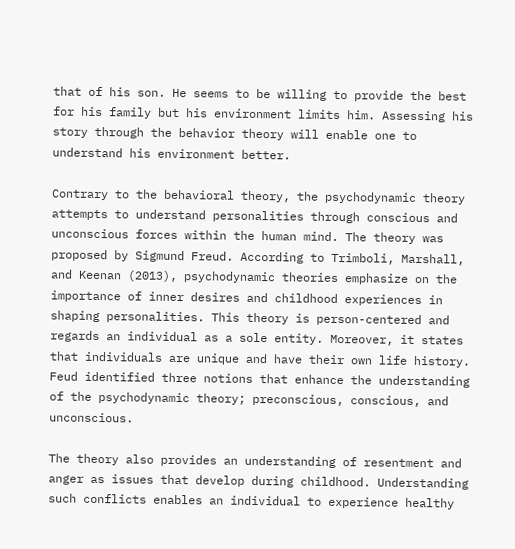that of his son. He seems to be willing to provide the best for his family but his environment limits him. Assessing his story through the behavior theory will enable one to understand his environment better.

Contrary to the behavioral theory, the psychodynamic theory attempts to understand personalities through conscious and unconscious forces within the human mind. The theory was proposed by Sigmund Freud. According to Trimboli, Marshall, and Keenan (2013), psychodynamic theories emphasize on the importance of inner desires and childhood experiences in shaping personalities. This theory is person-centered and regards an individual as a sole entity. Moreover, it states that individuals are unique and have their own life history. Feud identified three notions that enhance the understanding of the psychodynamic theory; preconscious, conscious, and unconscious.

The theory also provides an understanding of resentment and anger as issues that develop during childhood. Understanding such conflicts enables an individual to experience healthy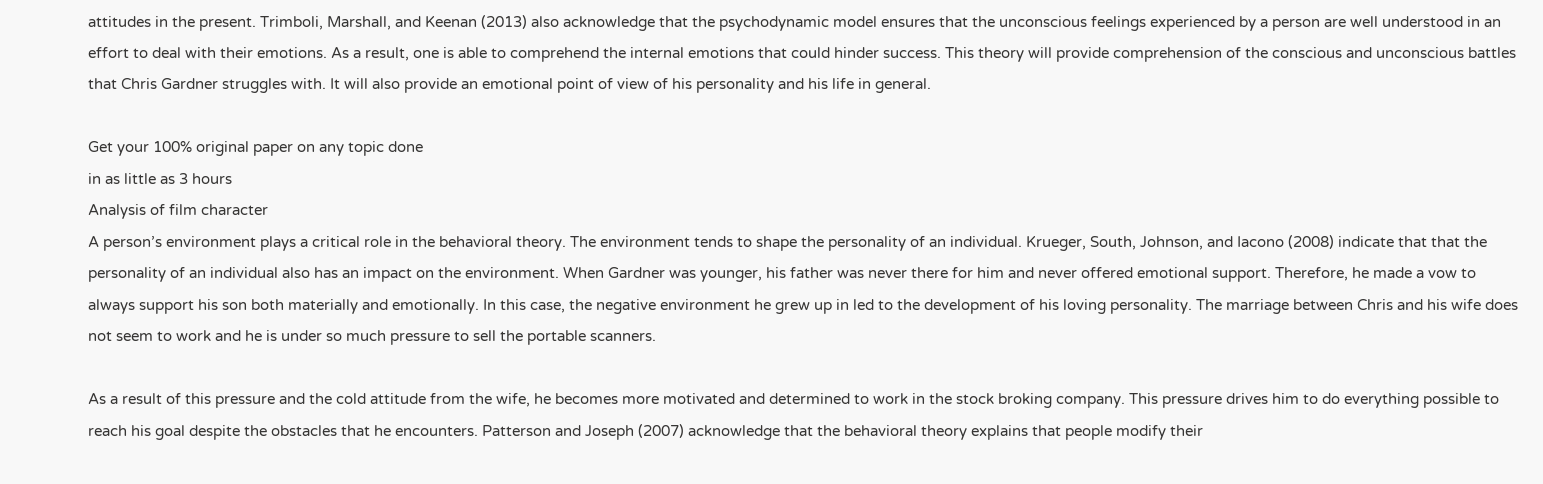attitudes in the present. Trimboli, Marshall, and Keenan (2013) also acknowledge that the psychodynamic model ensures that the unconscious feelings experienced by a person are well understood in an effort to deal with their emotions. As a result, one is able to comprehend the internal emotions that could hinder success. This theory will provide comprehension of the conscious and unconscious battles that Chris Gardner struggles with. It will also provide an emotional point of view of his personality and his life in general.

Get your 100% original paper on any topic done
in as little as 3 hours
Analysis of film character
A person’s environment plays a critical role in the behavioral theory. The environment tends to shape the personality of an individual. Krueger, South, Johnson, and Iacono (2008) indicate that that the personality of an individual also has an impact on the environment. When Gardner was younger, his father was never there for him and never offered emotional support. Therefore, he made a vow to always support his son both materially and emotionally. In this case, the negative environment he grew up in led to the development of his loving personality. The marriage between Chris and his wife does not seem to work and he is under so much pressure to sell the portable scanners.

As a result of this pressure and the cold attitude from the wife, he becomes more motivated and determined to work in the stock broking company. This pressure drives him to do everything possible to reach his goal despite the obstacles that he encounters. Patterson and Joseph (2007) acknowledge that the behavioral theory explains that people modify their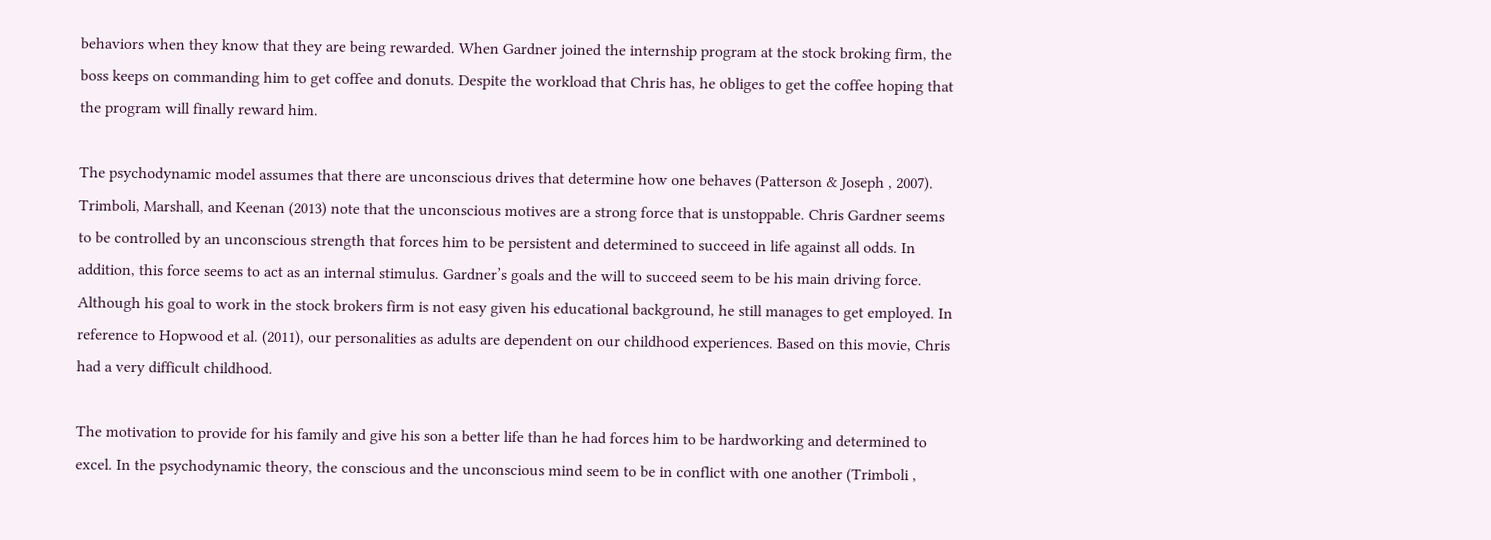behaviors when they know that they are being rewarded. When Gardner joined the internship program at the stock broking firm, the boss keeps on commanding him to get coffee and donuts. Despite the workload that Chris has, he obliges to get the coffee hoping that the program will finally reward him.

The psychodynamic model assumes that there are unconscious drives that determine how one behaves (Patterson & Joseph , 2007). Trimboli, Marshall, and Keenan (2013) note that the unconscious motives are a strong force that is unstoppable. Chris Gardner seems to be controlled by an unconscious strength that forces him to be persistent and determined to succeed in life against all odds. In addition, this force seems to act as an internal stimulus. Gardner’s goals and the will to succeed seem to be his main driving force. Although his goal to work in the stock brokers firm is not easy given his educational background, he still manages to get employed. In reference to Hopwood et al. (2011), our personalities as adults are dependent on our childhood experiences. Based on this movie, Chris had a very difficult childhood.

The motivation to provide for his family and give his son a better life than he had forces him to be hardworking and determined to excel. In the psychodynamic theory, the conscious and the unconscious mind seem to be in conflict with one another (Trimboli ,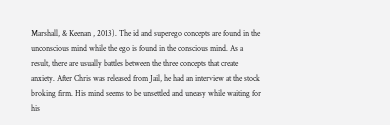Marshall, & Keenan , 2013). The id and superego concepts are found in the unconscious mind while the ego is found in the conscious mind. As a result, there are usually battles between the three concepts that create anxiety. After Chris was released from Jail, he had an interview at the stock broking firm. His mind seems to be unsettled and uneasy while waiting for his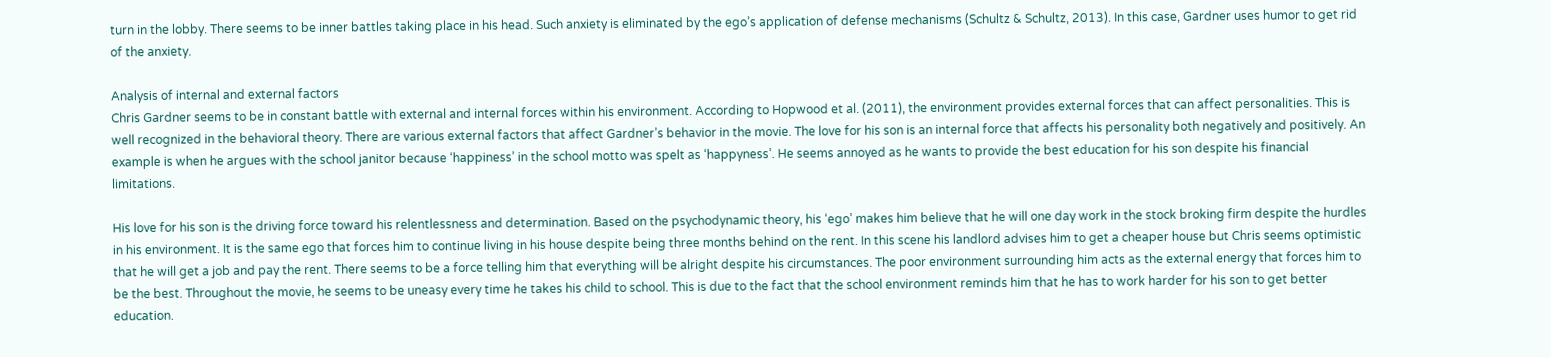turn in the lobby. There seems to be inner battles taking place in his head. Such anxiety is eliminated by the ego’s application of defense mechanisms (Schultz & Schultz, 2013). In this case, Gardner uses humor to get rid of the anxiety.

Analysis of internal and external factors
Chris Gardner seems to be in constant battle with external and internal forces within his environment. According to Hopwood et al. (2011), the environment provides external forces that can affect personalities. This is well recognized in the behavioral theory. There are various external factors that affect Gardner’s behavior in the movie. The love for his son is an internal force that affects his personality both negatively and positively. An example is when he argues with the school janitor because ‘happiness’ in the school motto was spelt as ‘happyness’. He seems annoyed as he wants to provide the best education for his son despite his financial limitations.

His love for his son is the driving force toward his relentlessness and determination. Based on the psychodynamic theory, his ‘ego’ makes him believe that he will one day work in the stock broking firm despite the hurdles in his environment. It is the same ego that forces him to continue living in his house despite being three months behind on the rent. In this scene his landlord advises him to get a cheaper house but Chris seems optimistic that he will get a job and pay the rent. There seems to be a force telling him that everything will be alright despite his circumstances. The poor environment surrounding him acts as the external energy that forces him to be the best. Throughout the movie, he seems to be uneasy every time he takes his child to school. This is due to the fact that the school environment reminds him that he has to work harder for his son to get better education.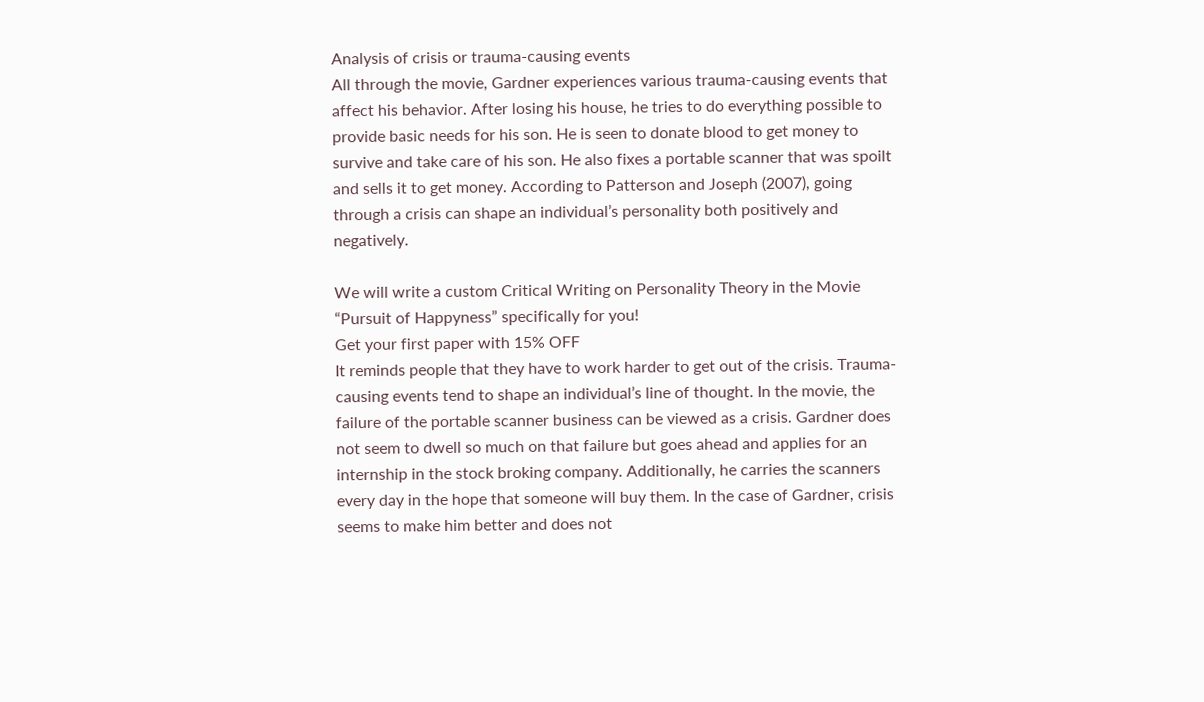Analysis of crisis or trauma-causing events
All through the movie, Gardner experiences various trauma-causing events that affect his behavior. After losing his house, he tries to do everything possible to provide basic needs for his son. He is seen to donate blood to get money to survive and take care of his son. He also fixes a portable scanner that was spoilt and sells it to get money. According to Patterson and Joseph (2007), going through a crisis can shape an individual’s personality both positively and negatively.

We will write a custom Critical Writing on Personality Theory in the Movie “Pursuit of Happyness” specifically for you!
Get your first paper with 15% OFF
It reminds people that they have to work harder to get out of the crisis. Trauma-causing events tend to shape an individual’s line of thought. In the movie, the failure of the portable scanner business can be viewed as a crisis. Gardner does not seem to dwell so much on that failure but goes ahead and applies for an internship in the stock broking company. Additionally, he carries the scanners every day in the hope that someone will buy them. In the case of Gardner, crisis seems to make him better and does not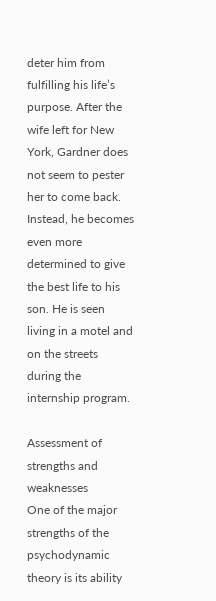deter him from fulfilling his life’s purpose. After the wife left for New York, Gardner does not seem to pester her to come back. Instead, he becomes even more determined to give the best life to his son. He is seen living in a motel and on the streets during the internship program.

Assessment of strengths and weaknesses
One of the major strengths of the psychodynamic theory is its ability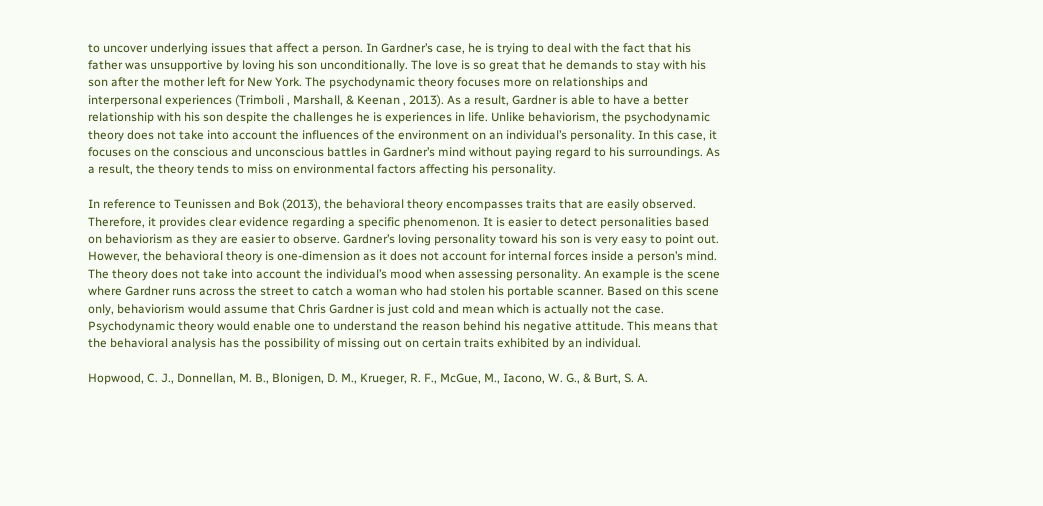to uncover underlying issues that affect a person. In Gardner’s case, he is trying to deal with the fact that his father was unsupportive by loving his son unconditionally. The love is so great that he demands to stay with his son after the mother left for New York. The psychodynamic theory focuses more on relationships and interpersonal experiences (Trimboli , Marshall, & Keenan , 2013). As a result, Gardner is able to have a better relationship with his son despite the challenges he is experiences in life. Unlike behaviorism, the psychodynamic theory does not take into account the influences of the environment on an individual’s personality. In this case, it focuses on the conscious and unconscious battles in Gardner’s mind without paying regard to his surroundings. As a result, the theory tends to miss on environmental factors affecting his personality.

In reference to Teunissen and Bok (2013), the behavioral theory encompasses traits that are easily observed. Therefore, it provides clear evidence regarding a specific phenomenon. It is easier to detect personalities based on behaviorism as they are easier to observe. Gardner’s loving personality toward his son is very easy to point out. However, the behavioral theory is one-dimension as it does not account for internal forces inside a person’s mind. The theory does not take into account the individual’s mood when assessing personality. An example is the scene where Gardner runs across the street to catch a woman who had stolen his portable scanner. Based on this scene only, behaviorism would assume that Chris Gardner is just cold and mean which is actually not the case. Psychodynamic theory would enable one to understand the reason behind his negative attitude. This means that the behavioral analysis has the possibility of missing out on certain traits exhibited by an individual.

Hopwood, C. J., Donnellan, M. B., Blonigen, D. M., Krueger, R. F., McGue, M., Iacono, W. G., & Burt, S. A.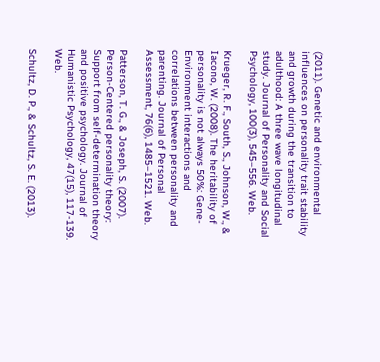(2011). Genetic and environmental influences on personality trait stability and growth during the transition to adulthood: A three wave longitudinal study. Journal of Personality and Social Psychology, 100(3), 545–556. Web.

Krueger, R. F., South, S., Johnson, W., & Iacono, W. (2008). The heritability of personality is not always 50%: Gene-Environment interactions and correlations between personality and parenting. Journal of Personal Assessment, 76(6), 1485–1521. Web.

Patterson, T. G., & Joseph, S. (2007). Person-Centered personality theory: Support from self-determination theory and positive psychology. Journal of Humanistic Psychology, 47(15), 117-139. Web.

Schultz, D. P., & Schultz, S. E. (2013).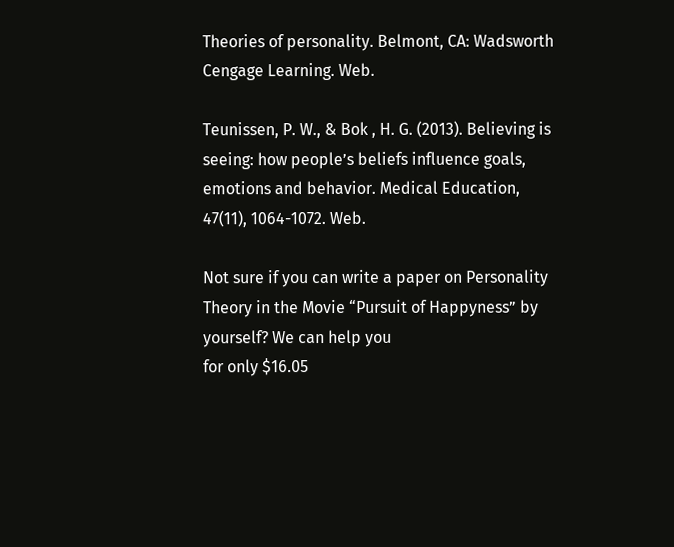Theories of personality. Belmont, CA: Wadsworth Cengage Learning. Web.

Teunissen, P. W., & Bok , H. G. (2013). Believing is seeing: how people’s beliefs influence goals, emotions and behavior. Medical Education, 47(11), 1064-1072. Web.

Not sure if you can write a paper on Personality Theory in the Movie “Pursuit of Happyness” by yourself? We can help you
for only $16.05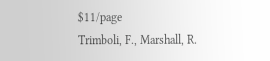$11/page
Trimboli, F., Marshall, R.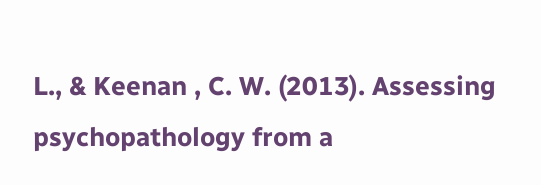L., & Keenan , C. W. (2013). Assessing psychopathology from a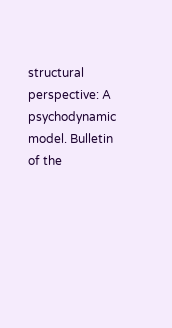structural perspective: A psychodynamic model. Bulletin of the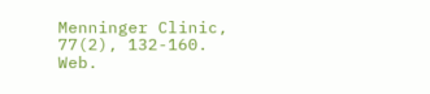Menninger Clinic, 77(2), 132-160. Web.